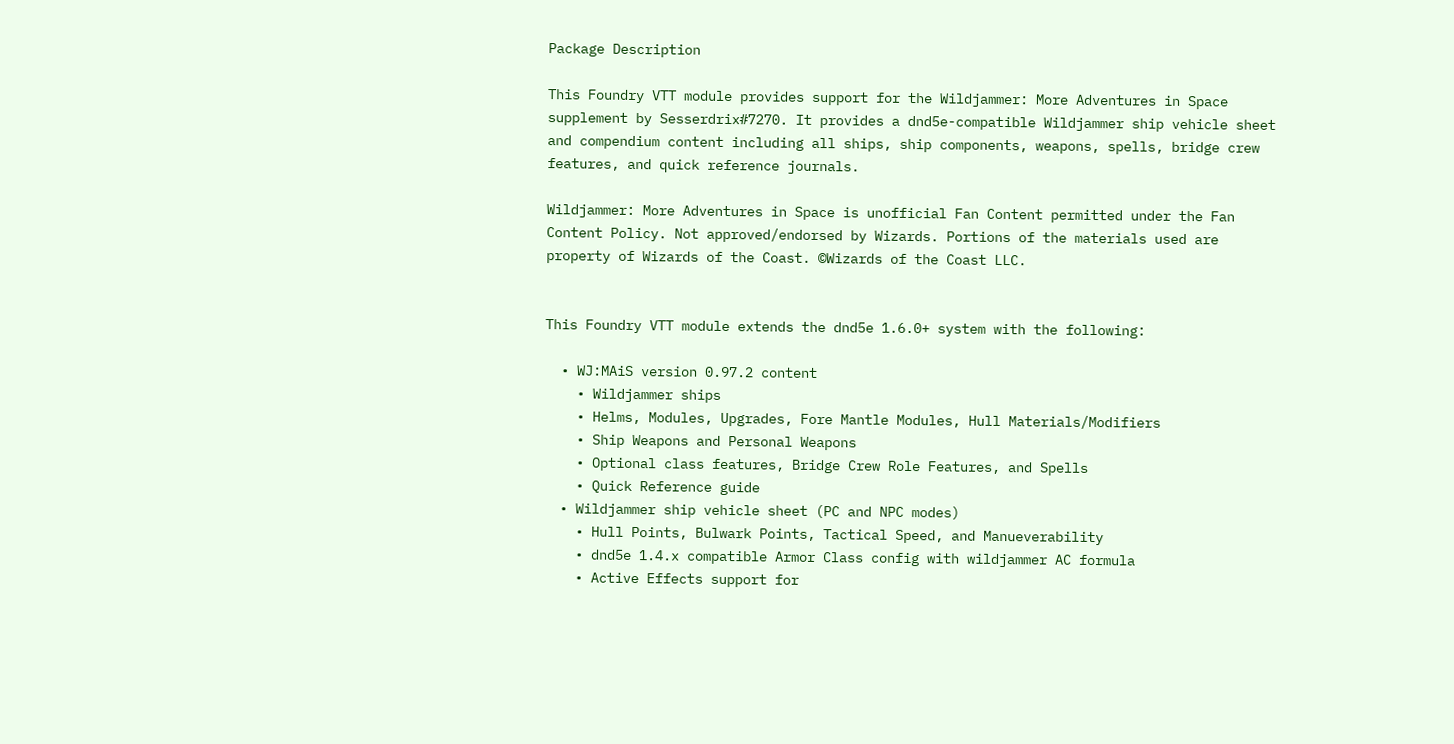Package Description

This Foundry VTT module provides support for the Wildjammer: More Adventures in Space supplement by Sesserdrix#7270. It provides a dnd5e-compatible Wildjammer ship vehicle sheet and compendium content including all ships, ship components, weapons, spells, bridge crew features, and quick reference journals.

Wildjammer: More Adventures in Space is unofficial Fan Content permitted under the Fan Content Policy. Not approved/endorsed by Wizards. Portions of the materials used are property of Wizards of the Coast. ©Wizards of the Coast LLC.


This Foundry VTT module extends the dnd5e 1.6.0+ system with the following:

  • WJ:MAiS version 0.97.2 content
    • Wildjammer ships
    • Helms, Modules, Upgrades, Fore Mantle Modules, Hull Materials/Modifiers
    • Ship Weapons and Personal Weapons
    • Optional class features, Bridge Crew Role Features, and Spells
    • Quick Reference guide
  • Wildjammer ship vehicle sheet (PC and NPC modes)
    • Hull Points, Bulwark Points, Tactical Speed, and Manueverability
    • dnd5e 1.4.x compatible Armor Class config with wildjammer AC formula
    • Active Effects support for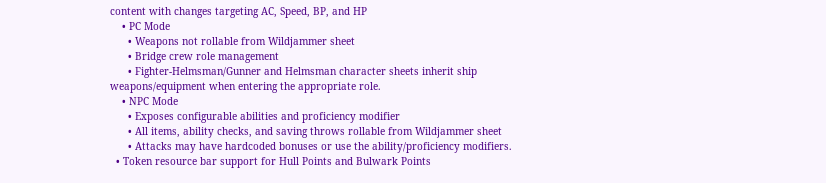content with changes targeting AC, Speed, BP, and HP
    • PC Mode
      • Weapons not rollable from Wildjammer sheet
      • Bridge crew role management
      • Fighter-Helmsman/Gunner and Helmsman character sheets inherit ship weapons/equipment when entering the appropriate role.
    • NPC Mode
      • Exposes configurable abilities and proficiency modifier
      • All items, ability checks, and saving throws rollable from Wildjammer sheet
      • Attacks may have hardcoded bonuses or use the ability/proficiency modifiers.
  • Token resource bar support for Hull Points and Bulwark Points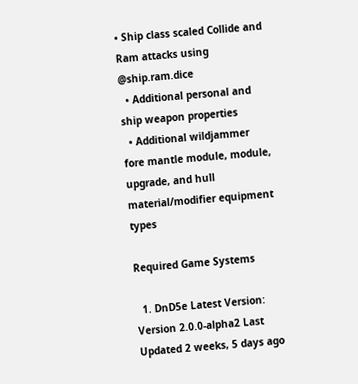• Ship class scaled Collide and Ram attacks using @ship.ram.dice
  • Additional personal and ship weapon properties
  • Additional wildjammer fore mantle module, module,  upgrade, and hull material/modifier equipment types

Required Game Systems

  1. DnD5e Latest Version: Version 2.0.0-alpha2 Last Updated 2 weeks, 5 days ago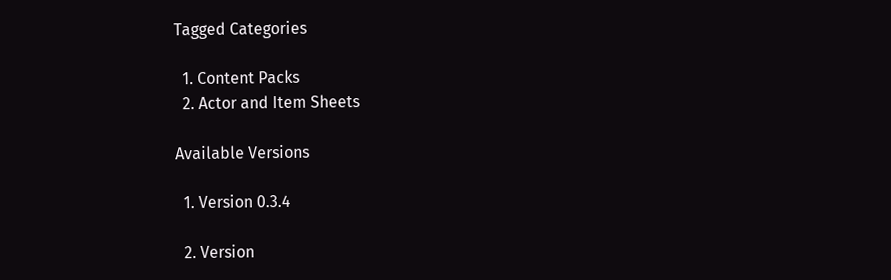Tagged Categories

  1. Content Packs
  2. Actor and Item Sheets

Available Versions

  1. Version 0.3.4

  2. Version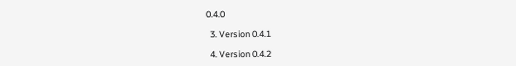0.4.0

  3. Version 0.4.1

  4. Version 0.4.2